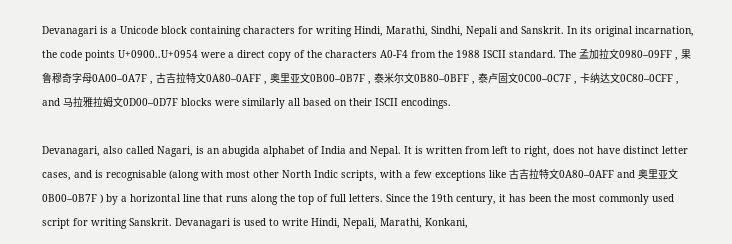Devanagari is a Unicode block containing characters for writing Hindi, Marathi, Sindhi, Nepali and Sanskrit. In its original incarnation, the code points U+0900..U+0954 were a direct copy of the characters A0-F4 from the 1988 ISCII standard. The 孟加拉文0980–09FF , 果鲁穆奇字母0A00–0A7F , 古吉拉特文0A80–0AFF , 奥里亚文0B00–0B7F , 泰米尔文0B80–0BFF , 泰卢固文0C00–0C7F , 卡纳达文0C80–0CFF , and 马拉雅拉姆文0D00–0D7F blocks were similarly all based on their ISCII encodings.

Devanagari, also called Nagari, is an abugida alphabet of India and Nepal. It is written from left to right, does not have distinct letter cases, and is recognisable (along with most other North Indic scripts, with a few exceptions like 古吉拉特文0A80–0AFF and 奥里亚文0B00–0B7F ) by a horizontal line that runs along the top of full letters. Since the 19th century, it has been the most commonly used script for writing Sanskrit. Devanagari is used to write Hindi, Nepali, Marathi, Konkani,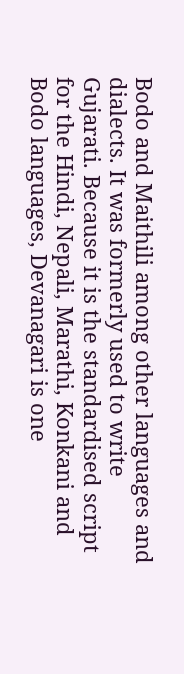Bodo and Maithili among other languages and dialects. It was formerly used to write Gujarati. Because it is the standardised script for the Hindi, Nepali, Marathi, Konkani and Bodo languages, Devanagari is one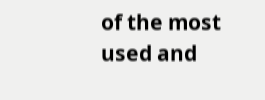of the most used and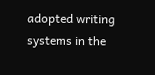adopted writing systems in the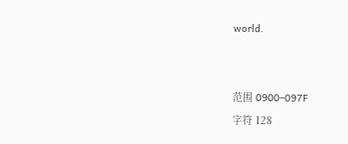world.


范围 0900–097F
字符 128